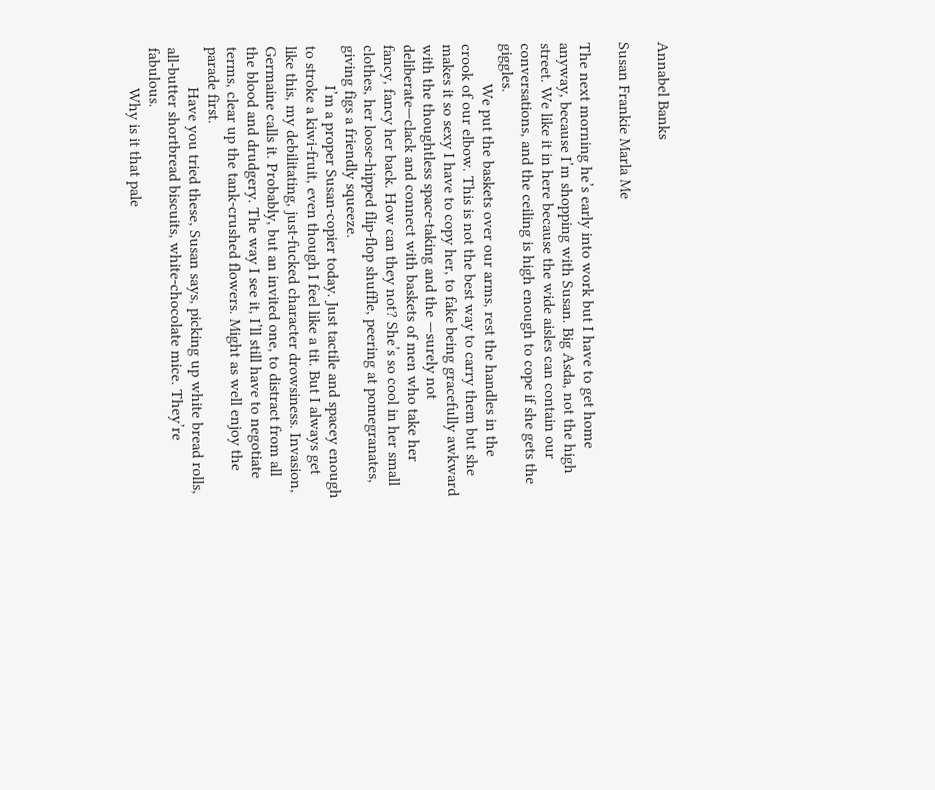Annabel Banks

Susan Frankie Marla Me

The next morning he’s early into work but I have to get home anyway, because I’m shopping with Susan. Big Asda, not the high street. We like it in here because the wide aisles can contain our conversations, and the ceiling is high enough to cope if she gets the giggles.
          We put the baskets over our arms, rest the handles in the crook of our elbow. This is not the best way to carry them but she makes it so sexy I have to copy her, to fake being gracefully awkward with the thoughtless space-taking and the —surely not deliberate—clack and connect with baskets of men who take her fancy, fancy her back. How can they not? She’s so cool in her small clothes, her loose-hipped flip-flop shuffle, peering at pomegranates, giving figs a friendly squeeze.
          I’m a proper Susan-copier today. Just tactile and spacey enough to stroke a kiwi-fruit, even though I feel like a tit. But I always get like this, my debilitating, just-fucked character drowsiness. Invasion, Germaine calls it. Probably, but an invited one, to distract from all the blood and drudgery. The way I see it, I’ll still have to negotiate terms, clear up the tank-crushed flowers. Might as well enjoy the parade first.
          Have you tried these, Susan says, picking up white bread rolls, all-butter shortbread biscuits, white-chocolate mice. They’re fabulous.
          Why is it that pale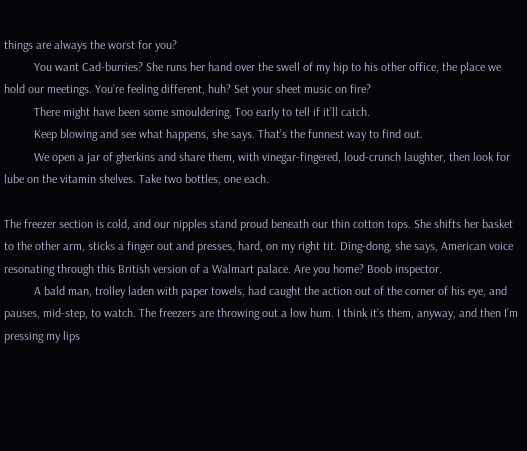things are always the worst for you?
          You want Cad-burries? She runs her hand over the swell of my hip to his other office, the place we hold our meetings. You’re feeling different, huh? Set your sheet music on fire?
          There might have been some smouldering. Too early to tell if it’ll catch.
          Keep blowing and see what happens, she says. That’s the funnest way to find out.
          We open a jar of gherkins and share them, with vinegar-fingered, loud-crunch laughter, then look for lube on the vitamin shelves. Take two bottles, one each.

The freezer section is cold, and our nipples stand proud beneath our thin cotton tops. She shifts her basket to the other arm, sticks a finger out and presses, hard, on my right tit. Ding-dong, she says, American voice resonating through this British version of a Walmart palace. Are you home? Boob inspector.
          A bald man, trolley laden with paper towels, had caught the action out of the corner of his eye, and pauses, mid-step, to watch. The freezers are throwing out a low hum. I think it’s them, anyway, and then I’m pressing my lips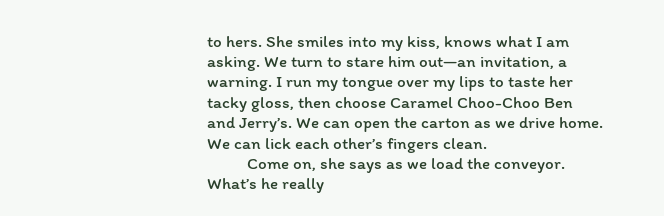to hers. She smiles into my kiss, knows what I am asking. We turn to stare him out—an invitation, a warning. I run my tongue over my lips to taste her tacky gloss, then choose Caramel Choo-Choo Ben and Jerry’s. We can open the carton as we drive home. We can lick each other’s fingers clean.
          Come on, she says as we load the conveyor. What’s he really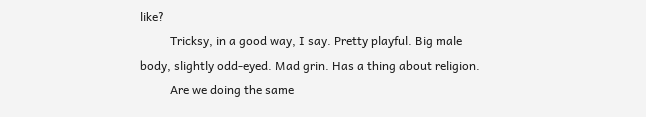like?
          Tricksy, in a good way, I say. Pretty playful. Big male body, slightly odd-eyed. Mad grin. Has a thing about religion.
          Are we doing the same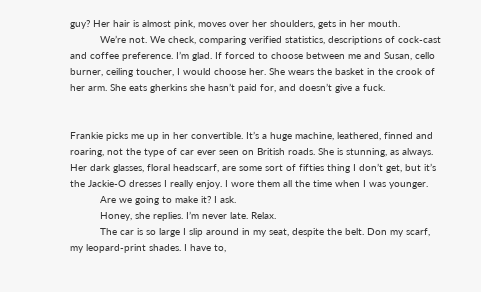guy? Her hair is almost pink, moves over her shoulders, gets in her mouth.
          We’re not. We check, comparing verified statistics, descriptions of cock-cast and coffee preference. I’m glad. If forced to choose between me and Susan, cello burner, ceiling toucher, I would choose her. She wears the basket in the crook of her arm. She eats gherkins she hasn’t paid for, and doesn’t give a fuck.


Frankie picks me up in her convertible. It’s a huge machine, leathered, finned and roaring, not the type of car ever seen on British roads. She is stunning, as always. Her dark glasses, floral headscarf, are some sort of fifties thing I don’t get, but it’s the Jackie-O dresses I really enjoy. I wore them all the time when I was younger.
          Are we going to make it? I ask.
          Honey, she replies. I’m never late. Relax.
          The car is so large I slip around in my seat, despite the belt. Don my scarf, my leopard-print shades. I have to,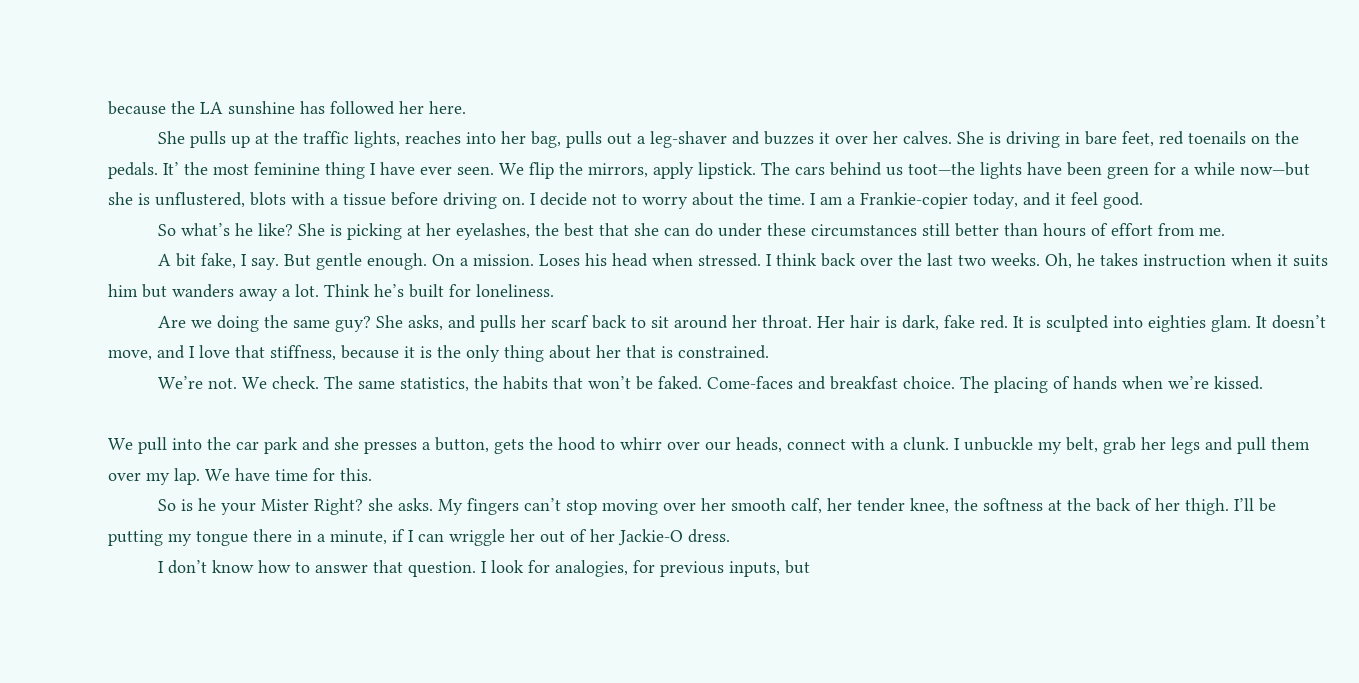because the LA sunshine has followed her here.
          She pulls up at the traffic lights, reaches into her bag, pulls out a leg-shaver and buzzes it over her calves. She is driving in bare feet, red toenails on the pedals. It’ the most feminine thing I have ever seen. We flip the mirrors, apply lipstick. The cars behind us toot—the lights have been green for a while now—but she is unflustered, blots with a tissue before driving on. I decide not to worry about the time. I am a Frankie-copier today, and it feel good.
          So what’s he like? She is picking at her eyelashes, the best that she can do under these circumstances still better than hours of effort from me.
          A bit fake, I say. But gentle enough. On a mission. Loses his head when stressed. I think back over the last two weeks. Oh, he takes instruction when it suits him but wanders away a lot. Think he’s built for loneliness.
          Are we doing the same guy? She asks, and pulls her scarf back to sit around her throat. Her hair is dark, fake red. It is sculpted into eighties glam. It doesn’t move, and I love that stiffness, because it is the only thing about her that is constrained.
          We’re not. We check. The same statistics, the habits that won’t be faked. Come-faces and breakfast choice. The placing of hands when we’re kissed.

We pull into the car park and she presses a button, gets the hood to whirr over our heads, connect with a clunk. I unbuckle my belt, grab her legs and pull them over my lap. We have time for this.
          So is he your Mister Right? she asks. My fingers can’t stop moving over her smooth calf, her tender knee, the softness at the back of her thigh. I’ll be putting my tongue there in a minute, if I can wriggle her out of her Jackie-O dress.
          I don’t know how to answer that question. I look for analogies, for previous inputs, but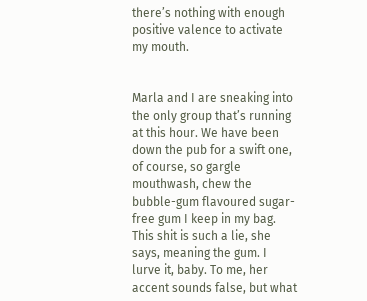there’s nothing with enough positive valence to activate my mouth.


Marla and I are sneaking into the only group that’s running at this hour. We have been down the pub for a swift one, of course, so gargle mouthwash, chew the bubble-gum flavoured sugar-free gum I keep in my bag. This shit is such a lie, she says, meaning the gum. I lurve it, baby. To me, her accent sounds false, but what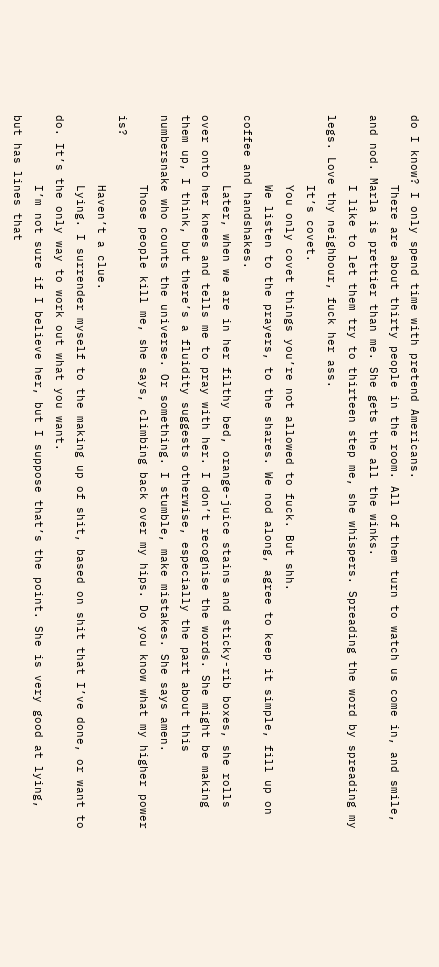do I know? I only spend time with pretend Americans.
          There are about thirty people in the room. All of them turn to watch us come in, and smile, and nod. Marla is prettier than me. She gets the all the winks.
          I like to let them try to thirteen step me, she whispers. Spreading the word by spreading my legs. Love thy neighbour, fuck her ass.
          It’s covet.
          You only covet things you’re not allowed to fuck. But shh.
          We listen to the prayers, to the shares. We nod along, agree to keep it simple, fill up on coffee and handshakes.
          Later, when we are in her filthy bed, orange-juice stains and sticky-rib boxes, she rolls over onto her knees and tells me to pray with her. I don’t recognise the words. She might be making them up, I think, but there’s a fluidity suggests otherwise, especially the part about this numbersnake who counts the universe. Or something. I stumble, make mistakes. She says amen.
          Those people kill me, she says, climbing back over my hips. Do you know what my higher power is?
          Haven’t a clue.
          Lying. I surrender myself to the making up of shit, based on shit that I’ve done, or want to do. It’s the only way to work out what you want.
          I’m not sure if I believe her, but I suppose that’s the point. She is very good at lying, but has lines that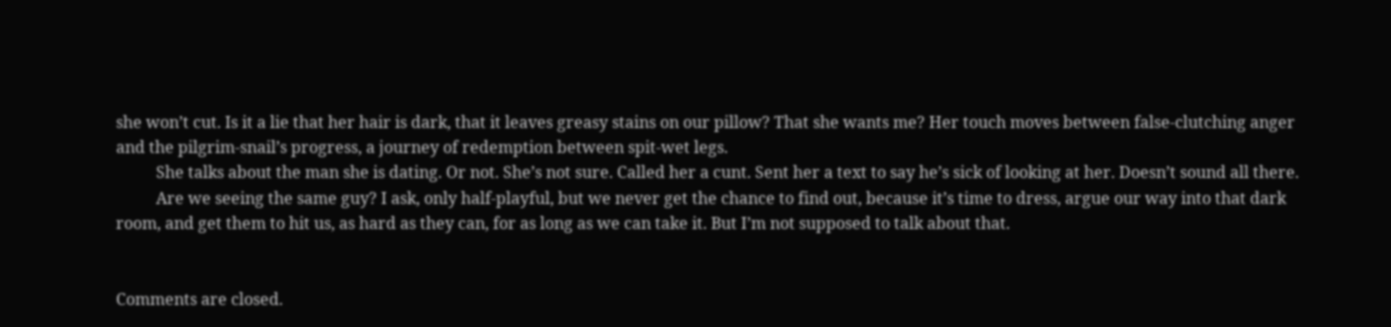she won’t cut. Is it a lie that her hair is dark, that it leaves greasy stains on our pillow? That she wants me? Her touch moves between false-clutching anger and the pilgrim-snail’s progress, a journey of redemption between spit-wet legs.
          She talks about the man she is dating. Or not. She’s not sure. Called her a cunt. Sent her a text to say he’s sick of looking at her. Doesn’t sound all there.
          Are we seeing the same guy? I ask, only half-playful, but we never get the chance to find out, because it’s time to dress, argue our way into that dark room, and get them to hit us, as hard as they can, for as long as we can take it. But I’m not supposed to talk about that.


Comments are closed.